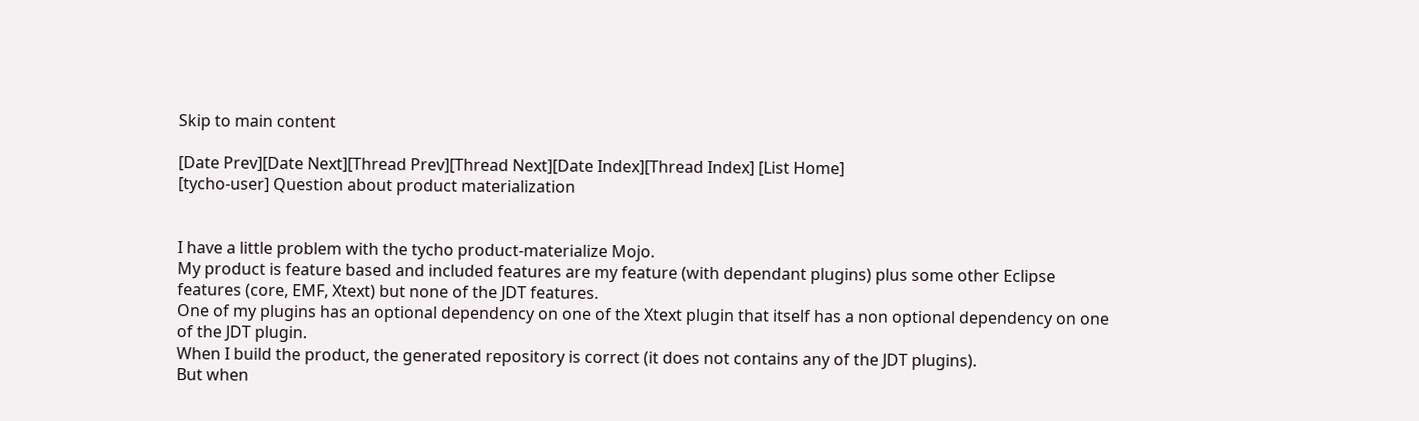Skip to main content

[Date Prev][Date Next][Thread Prev][Thread Next][Date Index][Thread Index] [List Home]
[tycho-user] Question about product materialization


I have a little problem with the tycho product-materialize Mojo.
My product is feature based and included features are my feature (with dependant plugins) plus some other Eclipse features (core, EMF, Xtext) but none of the JDT features.
One of my plugins has an optional dependency on one of the Xtext plugin that itself has a non optional dependency on one of the JDT plugin.
When I build the product, the generated repository is correct (it does not contains any of the JDT plugins).
But when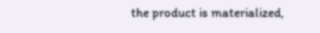the product is materialized,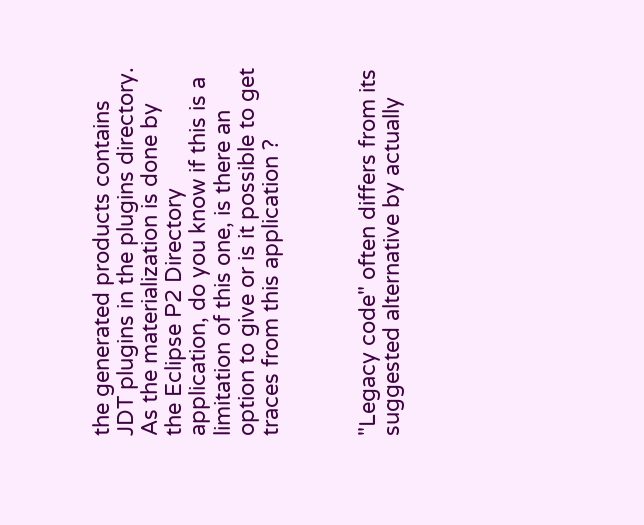the generated products contains JDT plugins in the plugins directory.
As the materialization is done by the Eclipse P2 Directory application, do you know if this is a limitation of this one, is there an option to give or is it possible to get traces from this application ?



"Legacy code" often differs from its suggested alternative by actually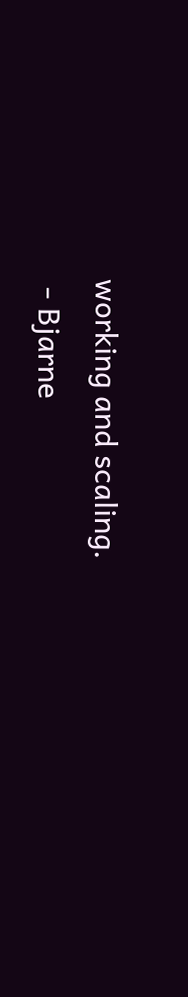working and scaling.
 - Bjarne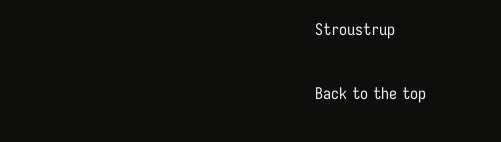Stroustrup

Back to the top